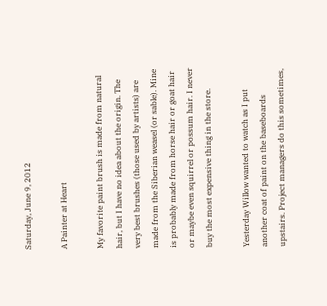Saturday, June 9, 2012

A Painter at Heart

My favorite paint brush is made from natural hair, but I have no idea about the origin. The very best brushes (those used by artists) are made from the Siberian weasel (or sable). Mine is probably made from horse hair or goat hair or maybe even squirrel or possum hair. I never buy the most expensive thing in the store.

Yesterday Willow wanted to watch as I put another coat of paint on the baseboards upstairs. Project managers do this sometimes,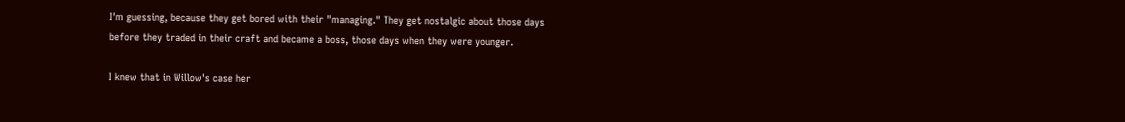I'm guessing, because they get bored with their "managing." They get nostalgic about those days before they traded in their craft and became a boss, those days when they were younger.

I knew that in Willow's case her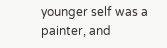younger self was a painter, and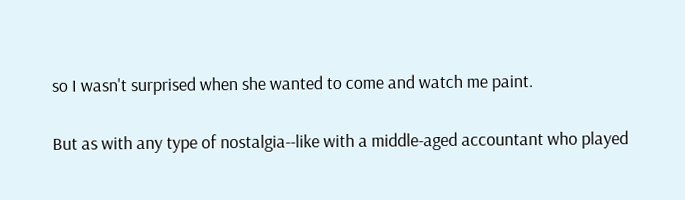so I wasn't surprised when she wanted to come and watch me paint.

But as with any type of nostalgia--like with a middle-aged accountant who played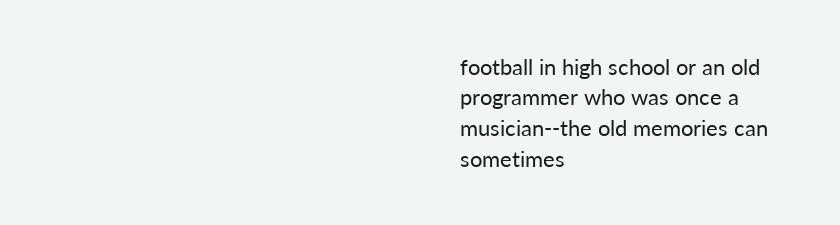football in high school or an old programmer who was once a musician--the old memories can sometimes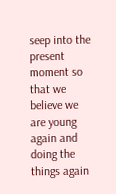seep into the present moment so that we believe we are young again and doing the things again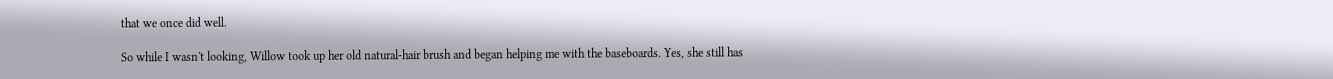that we once did well.

So while I wasn't looking, Willow took up her old natural-hair brush and began helping me with the baseboards. Yes, she still has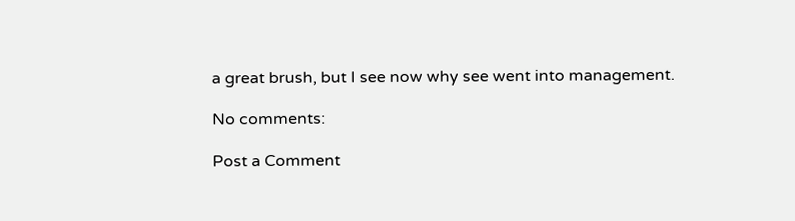a great brush, but I see now why see went into management.

No comments:

Post a Comment